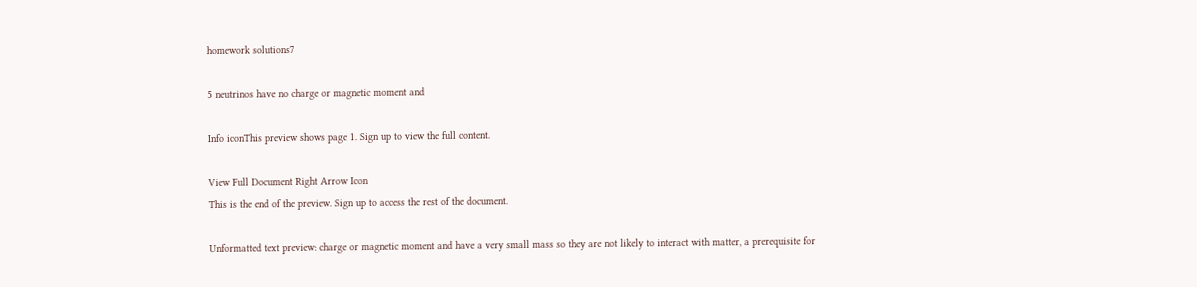homework solutions7

5 neutrinos have no charge or magnetic moment and

Info iconThis preview shows page 1. Sign up to view the full content.

View Full Document Right Arrow Icon
This is the end of the preview. Sign up to access the rest of the document.

Unformatted text preview: charge or magnetic moment and have a very small mass so they are not likely to interact with matter, a prerequisite for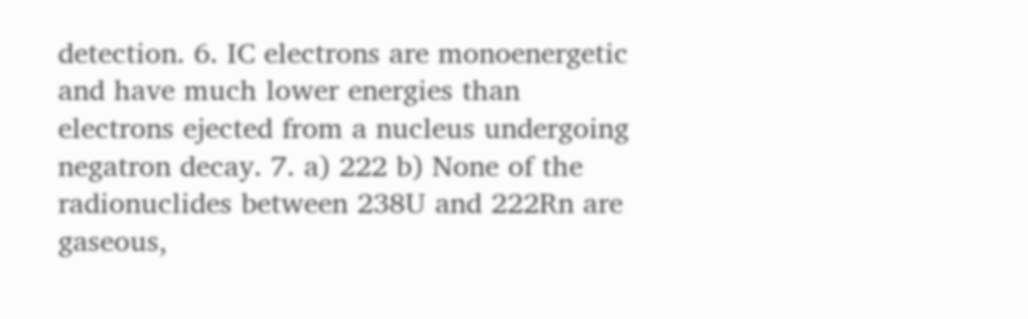detection. 6. IC electrons are monoenergetic and have much lower energies than electrons ejected from a nucleus undergoing negatron decay. 7. a) 222 b) None of the radionuclides between 238U and 222Rn are gaseous,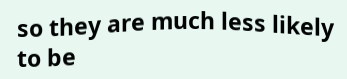so they are much less likely to be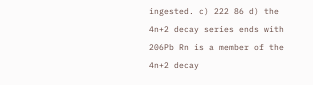ingested. c) 222 86 d) the 4n+2 decay series ends with 206Pb Rn is a member of the 4n+2 decay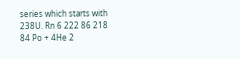series which starts with 238U. Rn 6 222 86 218 84 Po + 4He 2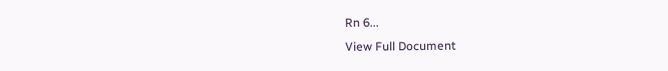Rn 6...
View Full Document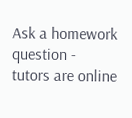Ask a homework question - tutors are online